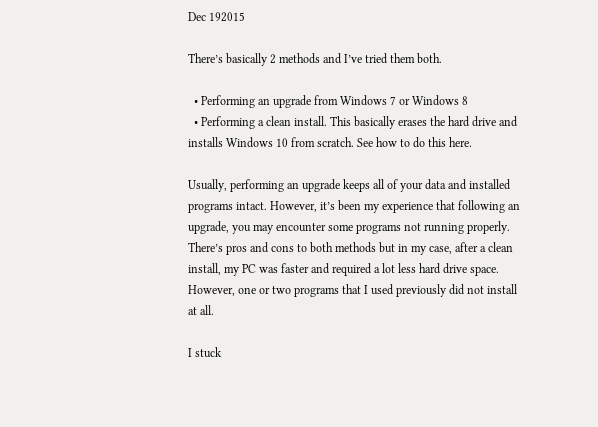Dec 192015

There’s basically 2 methods and I’ve tried them both.

  • Performing an upgrade from Windows 7 or Windows 8
  • Performing a clean install. This basically erases the hard drive and installs Windows 10 from scratch. See how to do this here.

Usually, performing an upgrade keeps all of your data and installed programs intact. However, it’s been my experience that following an upgrade, you may encounter some programs not running properly. There’s pros and cons to both methods but in my case, after a clean install, my PC was faster and required a lot less hard drive space. However, one or two programs that I used previously did not install at all.

I stuck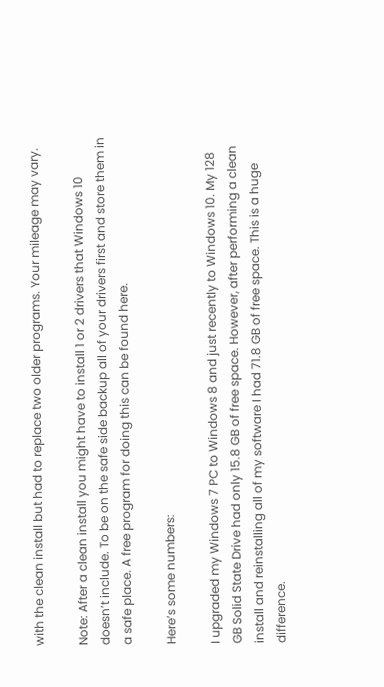with the clean install but had to replace two older programs. Your mileage may vary.

Note: After a clean install you might have to install 1 or 2 drivers that Windows 10 doesn’t include. To be on the safe side backup all of your drivers first and store them in a safe place. A free program for doing this can be found here.

Here’s some numbers:

I upgraded my Windows 7 PC to Windows 8 and just recently to Windows 10. My 128 GB Solid State Drive had only 15.8 GB of free space. However, after performing a clean install and reinstalling all of my software I had 71.8 GB of free space. This is a huge difference.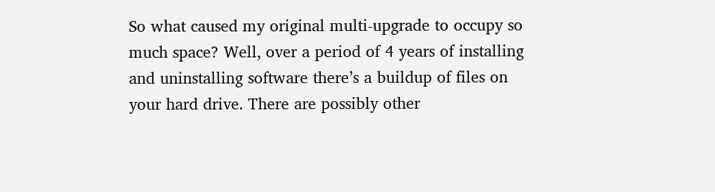So what caused my original multi-upgrade to occupy so much space? Well, over a period of 4 years of installing and uninstalling software there’s a buildup of files on your hard drive. There are possibly other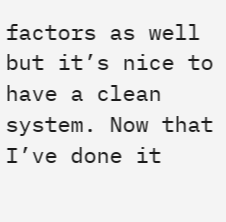factors as well but it’s nice to have a clean system. Now that I’ve done it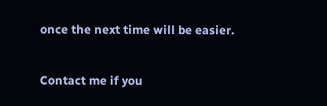once the next time will be easier.

Contact me if you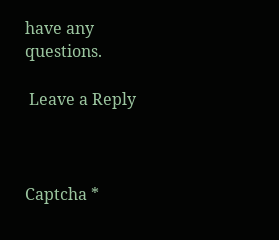have any questions.

 Leave a Reply



Captcha *